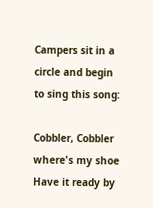Campers sit in a circle and begin to sing this song:

Cobbler, Cobbler where's my shoe
Have it ready by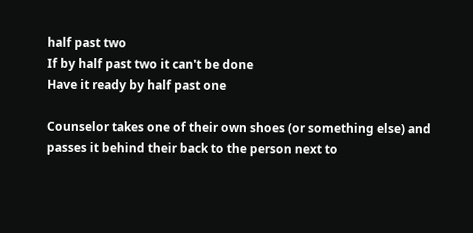half past two
If by half past two it can't be done
Have it ready by half past one

Counselor takes one of their own shoes (or something else) and passes it behind their back to the person next to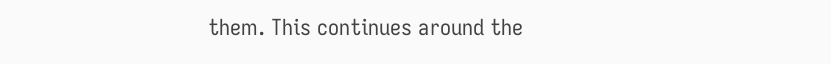them. This continues around the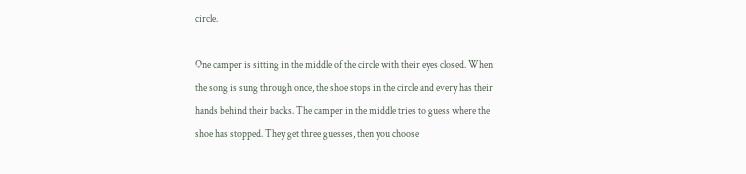circle.

One camper is sitting in the middle of the circle with their eyes closed. When the song is sung through once, the shoe stops in the circle and every has their hands behind their backs. The camper in the middle tries to guess where the shoe has stopped. They get three guesses, then you choose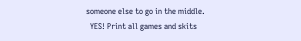someone else to go in the middle.
  YES! Print all games and skits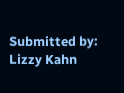Submitted by: Lizzy Kahn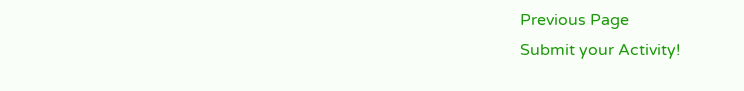Previous Page
Submit your Activity!